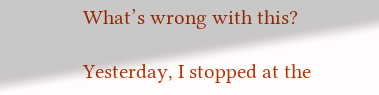What’s wrong with this?

Yesterday, I stopped at the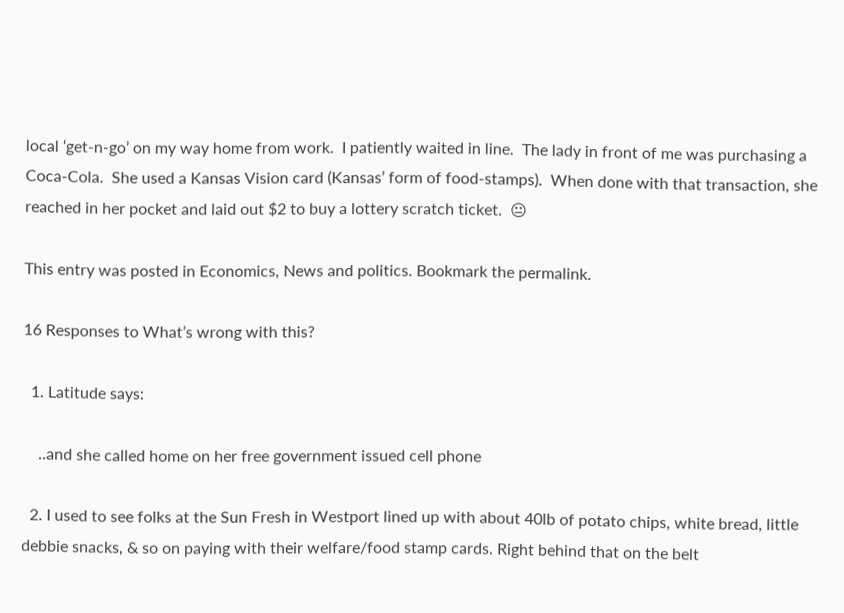local ‘get-n-go’ on my way home from work.  I patiently waited in line.  The lady in front of me was purchasing a Coca-Cola.  She used a Kansas Vision card (Kansas’ form of food-stamps).  When done with that transaction, she reached in her pocket and laid out $2 to buy a lottery scratch ticket.  😐

This entry was posted in Economics, News and politics. Bookmark the permalink.

16 Responses to What’s wrong with this?

  1. Latitude says:

    ..and she called home on her free government issued cell phone

  2. I used to see folks at the Sun Fresh in Westport lined up with about 40lb of potato chips, white bread, little debbie snacks, & so on paying with their welfare/food stamp cards. Right behind that on the belt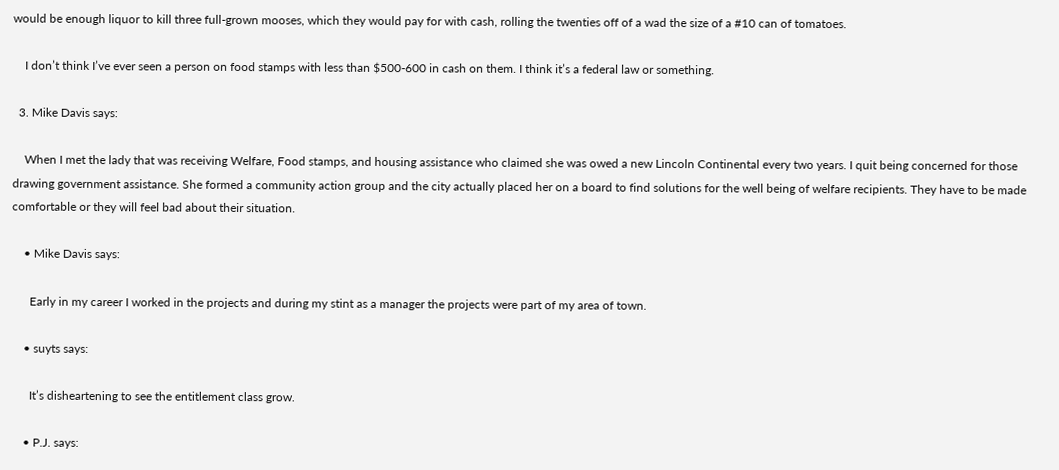would be enough liquor to kill three full-grown mooses, which they would pay for with cash, rolling the twenties off of a wad the size of a #10 can of tomatoes.

    I don’t think I’ve ever seen a person on food stamps with less than $500-600 in cash on them. I think it’s a federal law or something.

  3. Mike Davis says:

    When I met the lady that was receiving Welfare, Food stamps, and housing assistance who claimed she was owed a new Lincoln Continental every two years. I quit being concerned for those drawing government assistance. She formed a community action group and the city actually placed her on a board to find solutions for the well being of welfare recipients. They have to be made comfortable or they will feel bad about their situation.

    • Mike Davis says:

      Early in my career I worked in the projects and during my stint as a manager the projects were part of my area of town.

    • suyts says:

      It’s disheartening to see the entitlement class grow.

    • P.J. says: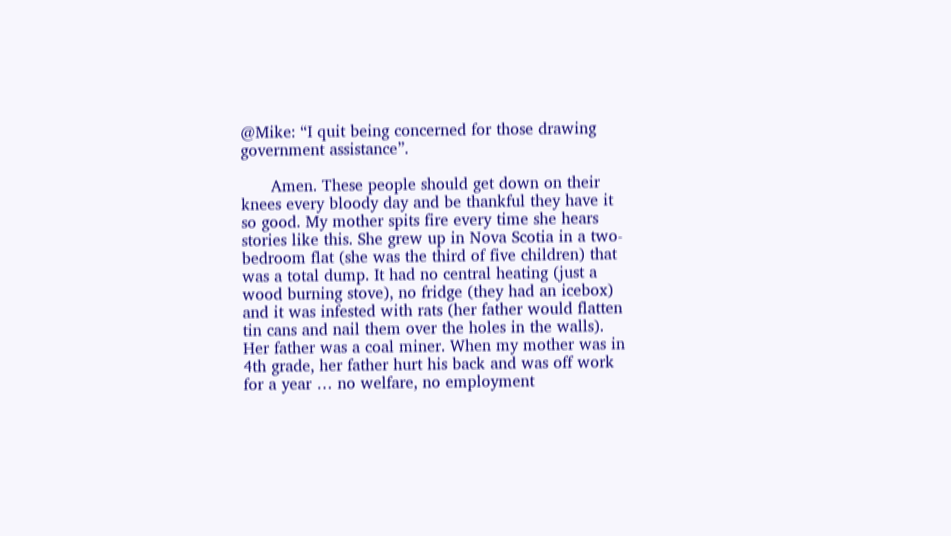@Mike: “I quit being concerned for those drawing government assistance”.

      Amen. These people should get down on their knees every bloody day and be thankful they have it so good. My mother spits fire every time she hears stories like this. She grew up in Nova Scotia in a two-bedroom flat (she was the third of five children) that was a total dump. It had no central heating (just a wood burning stove), no fridge (they had an icebox) and it was infested with rats (her father would flatten tin cans and nail them over the holes in the walls). Her father was a coal miner. When my mother was in 4th grade, her father hurt his back and was off work for a year … no welfare, no employment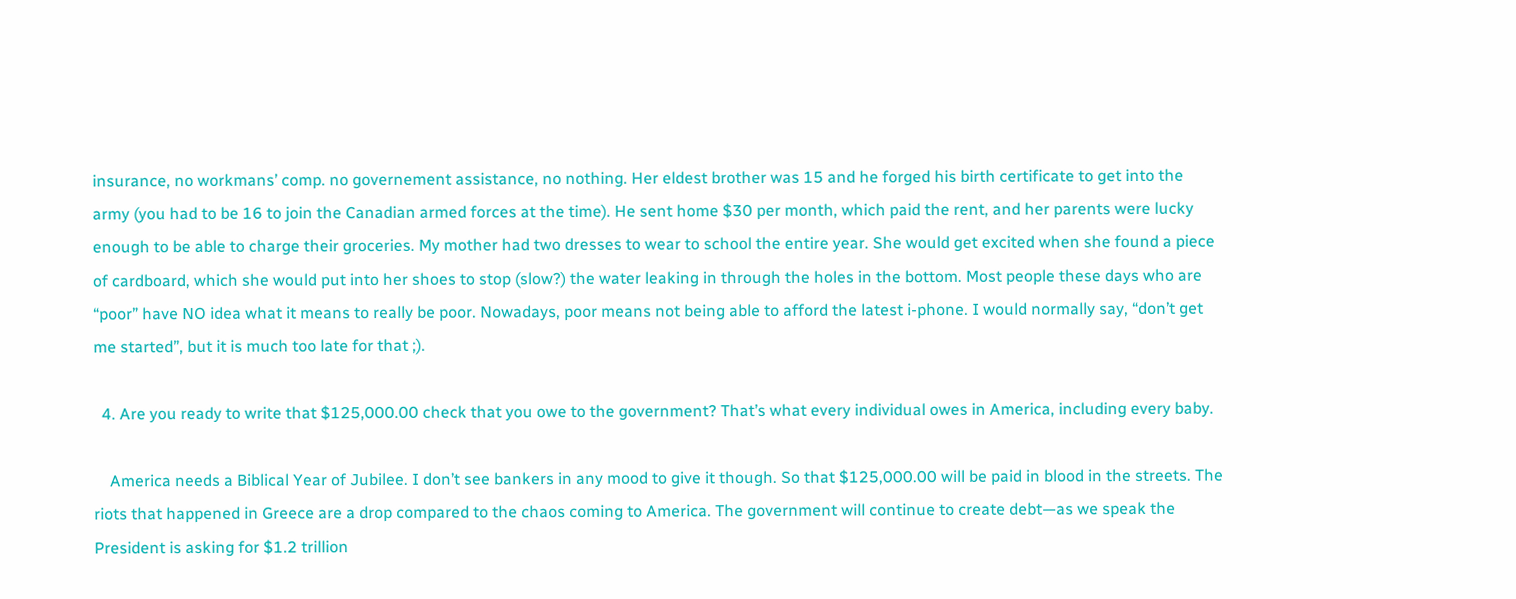insurance, no workmans’ comp. no governement assistance, no nothing. Her eldest brother was 15 and he forged his birth certificate to get into the army (you had to be 16 to join the Canadian armed forces at the time). He sent home $30 per month, which paid the rent, and her parents were lucky enough to be able to charge their groceries. My mother had two dresses to wear to school the entire year. She would get excited when she found a piece of cardboard, which she would put into her shoes to stop (slow?) the water leaking in through the holes in the bottom. Most people these days who are “poor” have NO idea what it means to really be poor. Nowadays, poor means not being able to afford the latest i-phone. I would normally say, “don’t get me started”, but it is much too late for that ;).

  4. Are you ready to write that $125,000.00 check that you owe to the government? That’s what every individual owes in America, including every baby.

    America needs a Biblical Year of Jubilee. I don’t see bankers in any mood to give it though. So that $125,000.00 will be paid in blood in the streets. The riots that happened in Greece are a drop compared to the chaos coming to America. The government will continue to create debt—as we speak the President is asking for $1.2 trillion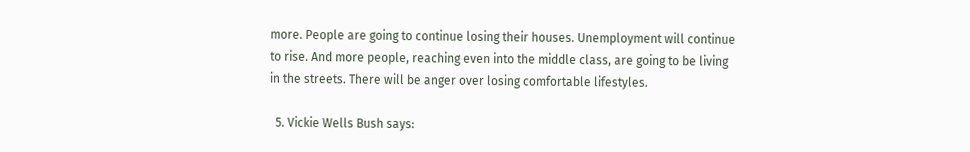more. People are going to continue losing their houses. Unemployment will continue to rise. And more people, reaching even into the middle class, are going to be living in the streets. There will be anger over losing comfortable lifestyles.

  5. Vickie Wells Bush says: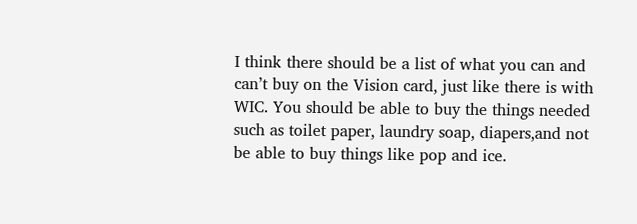I think there should be a list of what you can and can’t buy on the Vision card, just like there is with WIC. You should be able to buy the things needed such as toilet paper, laundry soap, diapers,and not be able to buy things like pop and ice.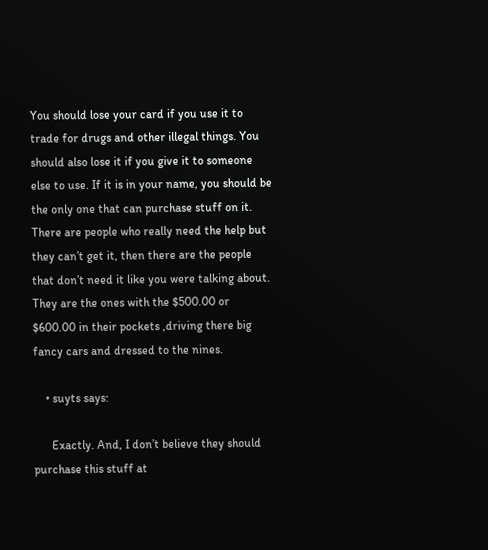You should lose your card if you use it to trade for drugs and other illegal things. You should also lose it if you give it to someone else to use. If it is in your name, you should be the only one that can purchase stuff on it. There are people who really need the help but they can’t get it, then there are the people that don’t need it like you were talking about. They are the ones with the $500.00 or $600.00 in their pockets ,driving there big fancy cars and dressed to the nines.

    • suyts says:

      Exactly. And, I don’t believe they should purchase this stuff at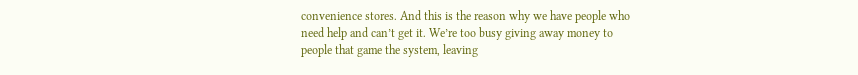convenience stores. And this is the reason why we have people who need help and can’t get it. We’re too busy giving away money to people that game the system, leaving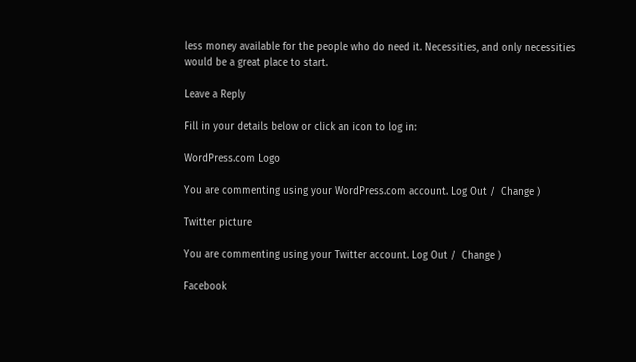less money available for the people who do need it. Necessities, and only necessities would be a great place to start.

Leave a Reply

Fill in your details below or click an icon to log in:

WordPress.com Logo

You are commenting using your WordPress.com account. Log Out /  Change )

Twitter picture

You are commenting using your Twitter account. Log Out /  Change )

Facebook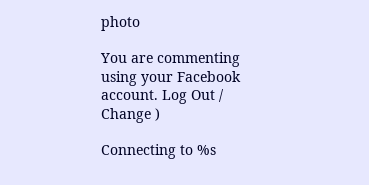photo

You are commenting using your Facebook account. Log Out /  Change )

Connecting to %s